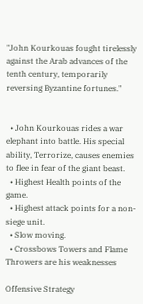"John Kourkouas fought tirelessly against the Arab advances of the tenth century, temporarily reversing Byzantine fortunes."


  • John Kourkouas rides a war elephant into battle. His special ability, Terrorize, causes enemies to flee in fear of the giant beast.
  • Highest Health points of the game.
  • Highest attack points for a non-siege unit.
  • Slow moving.
  • Crossbows Towers and Flame Throwers are his weaknesses

Offensive Strategy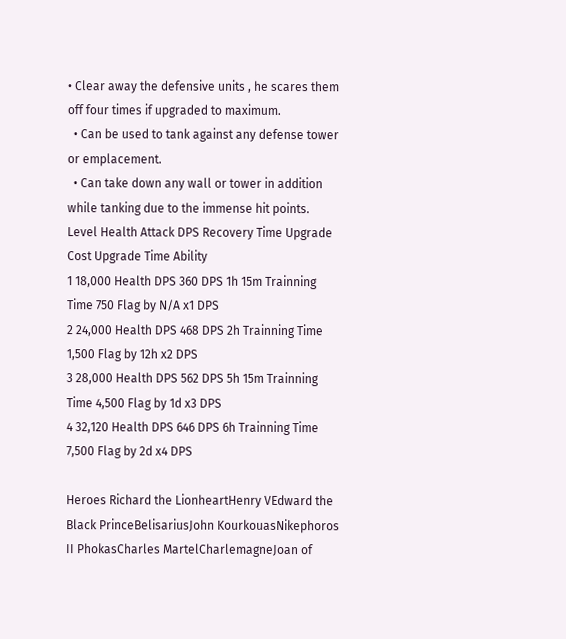• Clear away the defensive units , he scares them off four times if upgraded to maximum.
  • Can be used to tank against any defense tower or emplacement.
  • Can take down any wall or tower in addition while tanking due to the immense hit points.
Level Health Attack DPS Recovery Time Upgrade Cost Upgrade Time Ability
1 18,000 Health DPS 360 DPS 1h 15m Trainning Time 750 Flag by N/A x1 DPS
2 24,000 Health DPS 468 DPS 2h Trainning Time 1,500 Flag by 12h x2 DPS
3 28,000 Health DPS 562 DPS 5h 15m Trainning Time 4,500 Flag by 1d x3 DPS
4 32,120 Health DPS 646 DPS 6h Trainning Time 7,500 Flag by 2d x4 DPS

Heroes Richard the LionheartHenry VEdward the Black PrinceBelisariusJohn KourkouasNikephoros II PhokasCharles MartelCharlemagneJoan of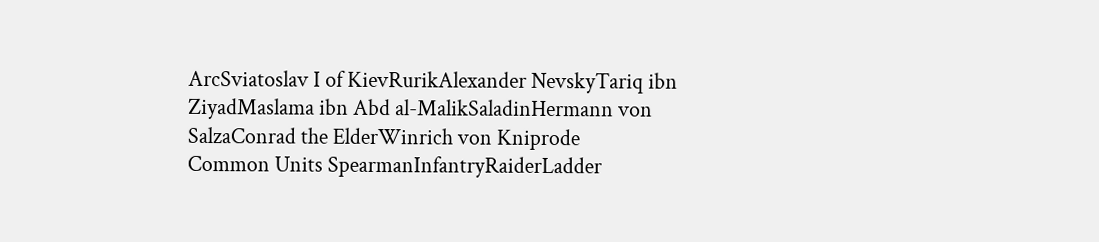ArcSviatoslav I of KievRurikAlexander NevskyTariq ibn ZiyadMaslama ibn Abd al-MalikSaladinHermann von SalzaConrad the ElderWinrich von Kniprode
Common Units SpearmanInfantryRaiderLadder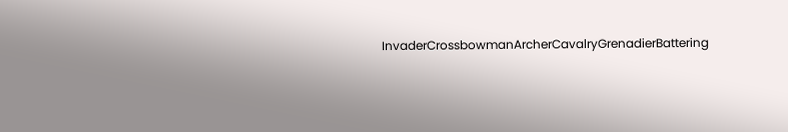InvaderCrossbowmanArcherCavalryGrenadierBattering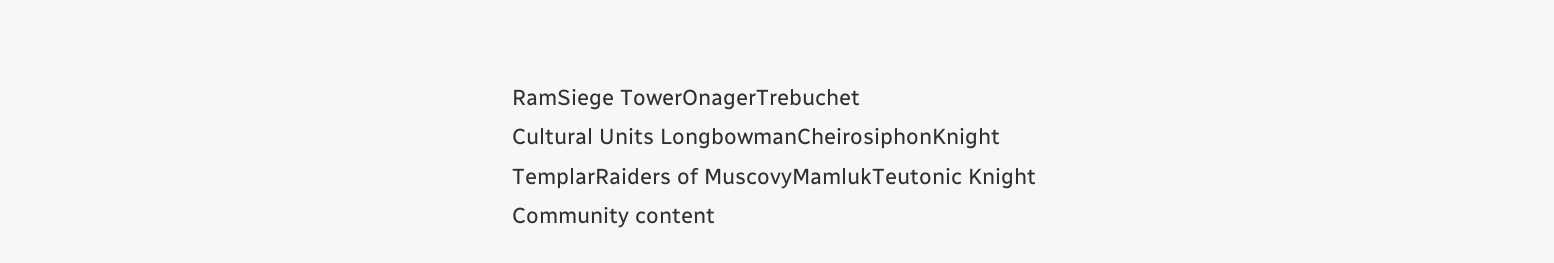RamSiege TowerOnagerTrebuchet
Cultural Units LongbowmanCheirosiphonKnight TemplarRaiders of MuscovyMamlukTeutonic Knight
Community content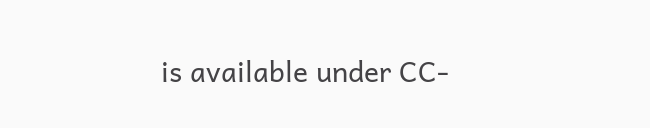is available under CC-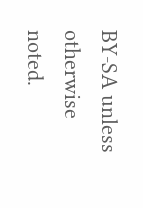BY-SA unless otherwise noted.